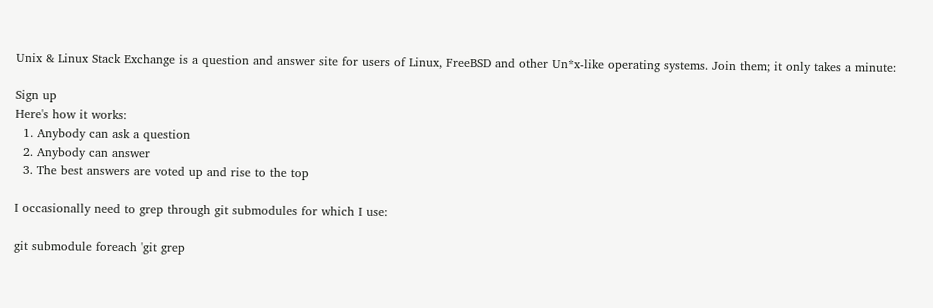Unix & Linux Stack Exchange is a question and answer site for users of Linux, FreeBSD and other Un*x-like operating systems. Join them; it only takes a minute:

Sign up
Here's how it works:
  1. Anybody can ask a question
  2. Anybody can answer
  3. The best answers are voted up and rise to the top

I occasionally need to grep through git submodules for which I use:

git submodule foreach 'git grep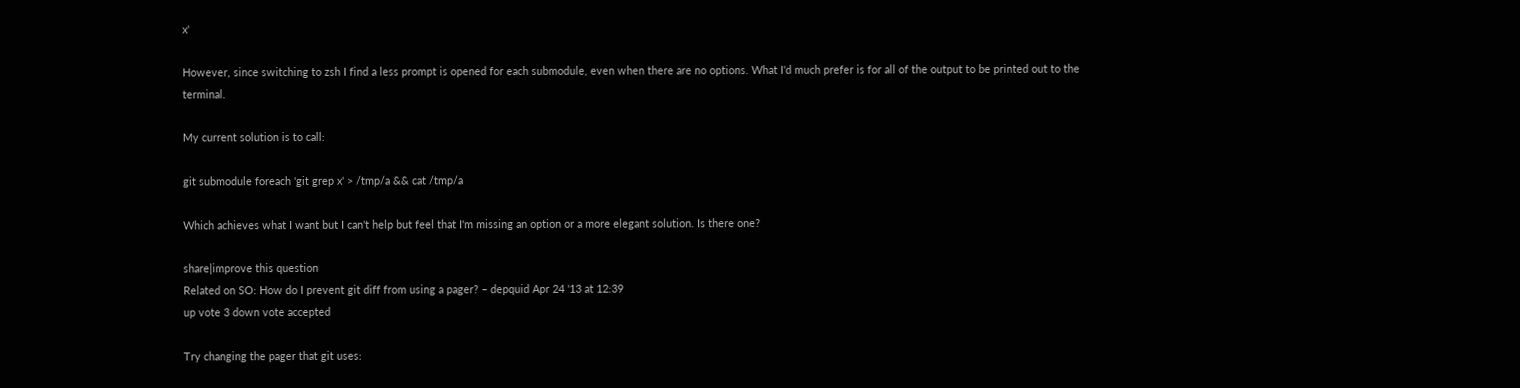x'

However, since switching to zsh I find a less prompt is opened for each submodule, even when there are no options. What I'd much prefer is for all of the output to be printed out to the terminal.

My current solution is to call:

git submodule foreach 'git grep x' > /tmp/a && cat /tmp/a

Which achieves what I want but I can't help but feel that I'm missing an option or a more elegant solution. Is there one?

share|improve this question
Related on SO: How do I prevent git diff from using a pager? – depquid Apr 24 '13 at 12:39
up vote 3 down vote accepted

Try changing the pager that git uses: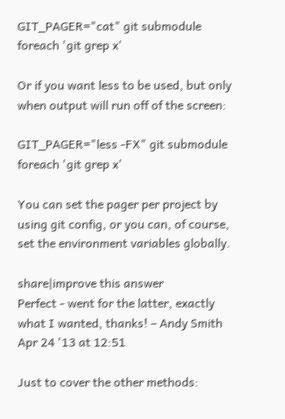GIT_PAGER="cat" git submodule foreach 'git grep x'

Or if you want less to be used, but only when output will run off of the screen:

GIT_PAGER="less -FX" git submodule foreach 'git grep x'

You can set the pager per project by using git config, or you can, of course, set the environment variables globally.

share|improve this answer
Perfect - went for the latter, exactly what I wanted, thanks! – Andy Smith Apr 24 '13 at 12:51

Just to cover the other methods: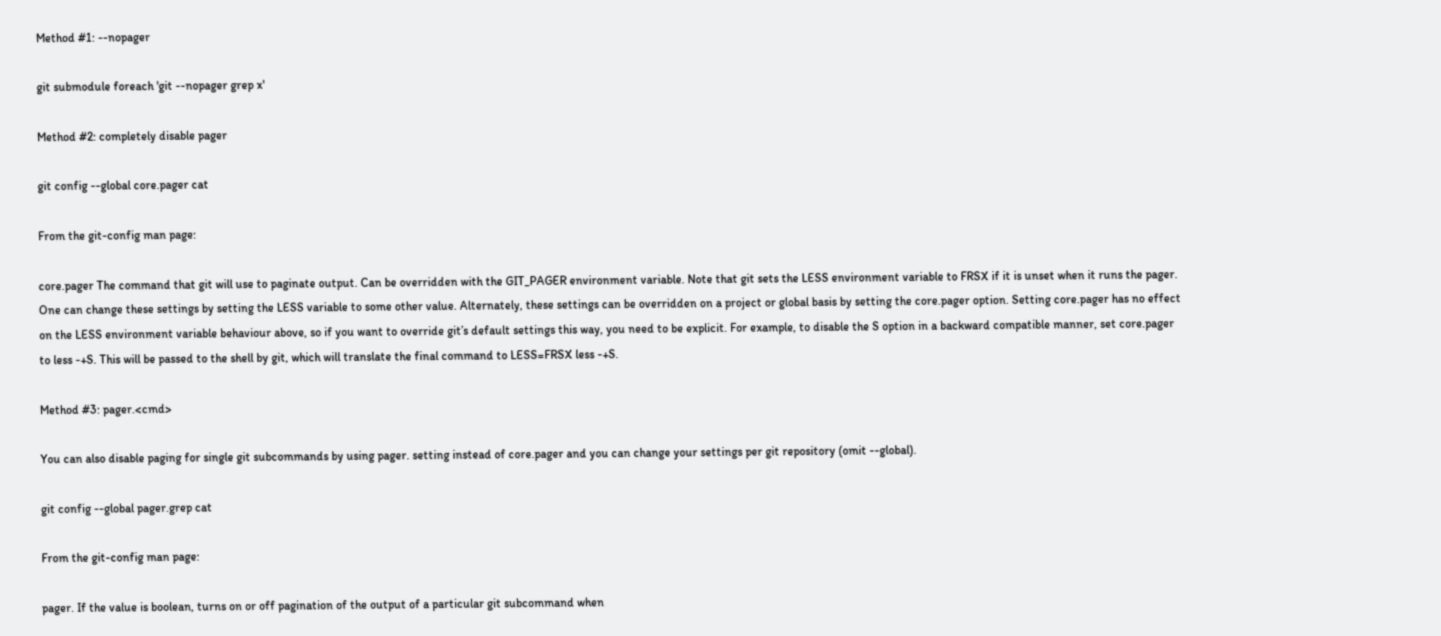Method #1: --nopager

git submodule foreach 'git --nopager grep x'

Method #2: completely disable pager

git config --global core.pager cat

From the git-config man page:

core.pager The command that git will use to paginate output. Can be overridden with the GIT_PAGER environment variable. Note that git sets the LESS environment variable to FRSX if it is unset when it runs the pager. One can change these settings by setting the LESS variable to some other value. Alternately, these settings can be overridden on a project or global basis by setting the core.pager option. Setting core.pager has no effect on the LESS environment variable behaviour above, so if you want to override git’s default settings this way, you need to be explicit. For example, to disable the S option in a backward compatible manner, set core.pager to less -+S. This will be passed to the shell by git, which will translate the final command to LESS=FRSX less -+S.

Method #3: pager.<cmd>

You can also disable paging for single git subcommands by using pager. setting instead of core.pager and you can change your settings per git repository (omit --global).

git config --global pager.grep cat

From the git-config man page:

pager. If the value is boolean, turns on or off pagination of the output of a particular git subcommand when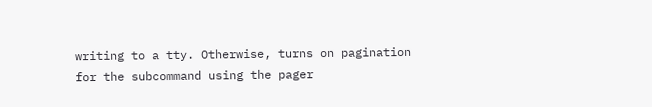writing to a tty. Otherwise, turns on pagination for the subcommand using the pager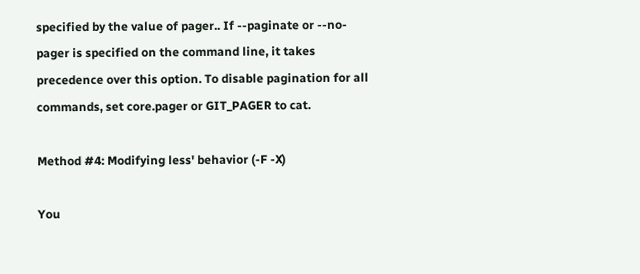specified by the value of pager.. If --paginate or --no-pager is specified on the command line, it takes precedence over this option. To disable pagination for all commands, set core.pager or GIT_PAGER to cat.

Method #4: Modifying less' behavior (-F -X)

You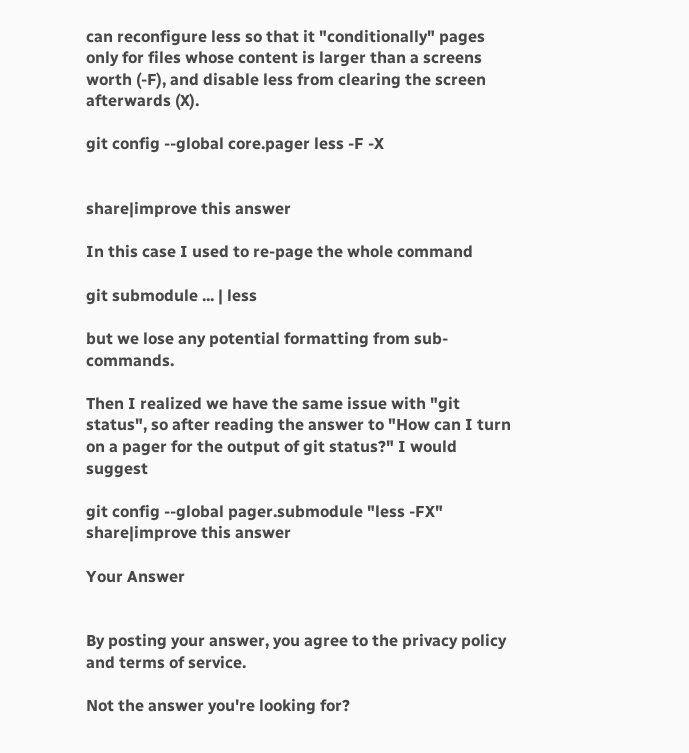can reconfigure less so that it "conditionally" pages only for files whose content is larger than a screens worth (-F), and disable less from clearing the screen afterwards (X).

git config --global core.pager less -F -X


share|improve this answer

In this case I used to re-page the whole command

git submodule ... | less

but we lose any potential formatting from sub-commands.

Then I realized we have the same issue with "git status", so after reading the answer to "How can I turn on a pager for the output of git status?" I would suggest

git config --global pager.submodule "less -FX"
share|improve this answer

Your Answer


By posting your answer, you agree to the privacy policy and terms of service.

Not the answer you're looking for?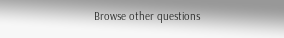Browse other questions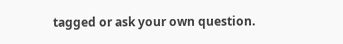tagged or ask your own question.